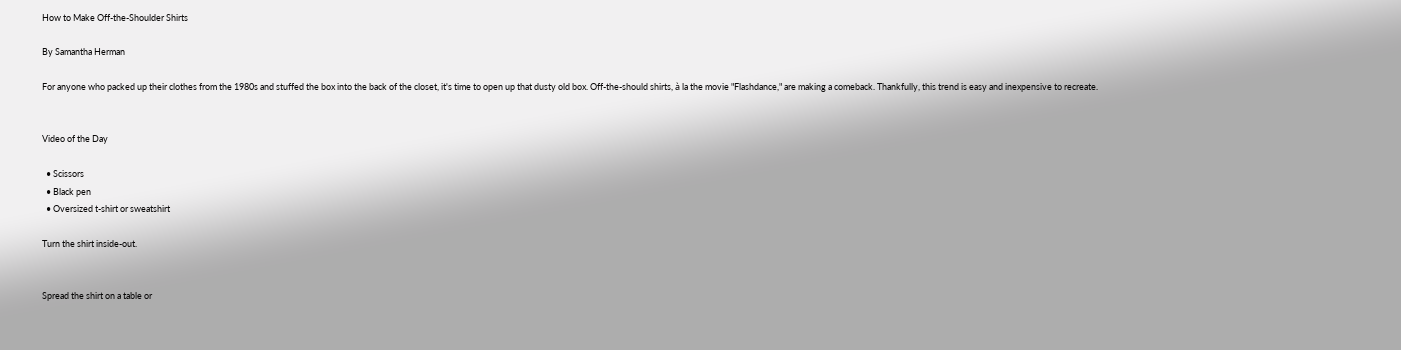How to Make Off-the-Shoulder Shirts

By Samantha Herman

For anyone who packed up their clothes from the 1980s and stuffed the box into the back of the closet, it's time to open up that dusty old box. Off-the-should shirts, à la the movie "Flashdance," are making a comeback. Thankfully, this trend is easy and inexpensive to recreate.


Video of the Day

  • Scissors
  • Black pen
  • Oversized t-shirt or sweatshirt

Turn the shirt inside-out.


Spread the shirt on a table or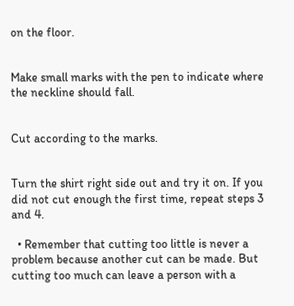on the floor.


Make small marks with the pen to indicate where the neckline should fall.


Cut according to the marks.


Turn the shirt right side out and try it on. If you did not cut enough the first time, repeat steps 3 and 4.

  • Remember that cutting too little is never a problem because another cut can be made. But cutting too much can leave a person with a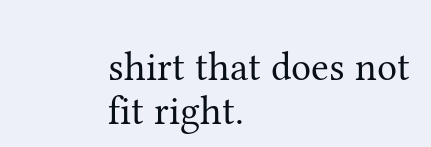shirt that does not fit right.